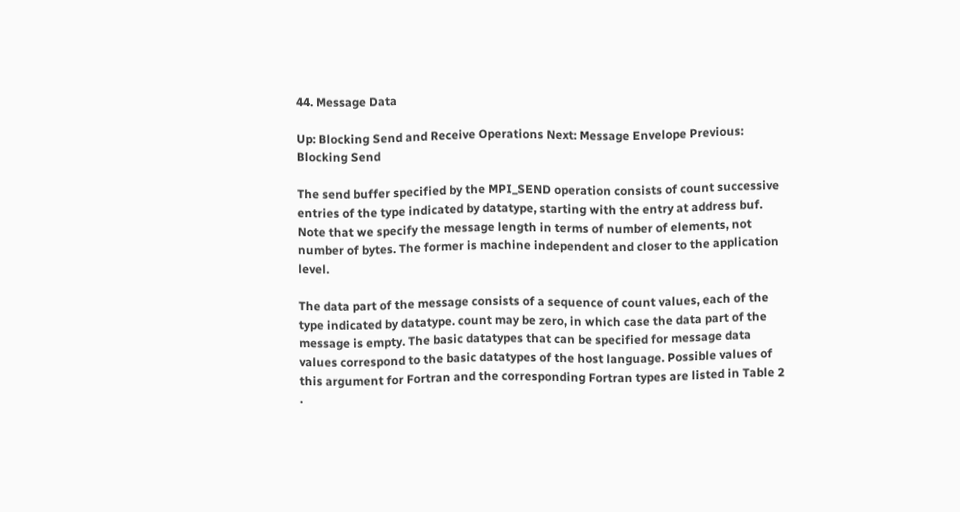44. Message Data

Up: Blocking Send and Receive Operations Next: Message Envelope Previous: Blocking Send

The send buffer specified by the MPI_SEND operation consists of count successive entries of the type indicated by datatype, starting with the entry at address buf. Note that we specify the message length in terms of number of elements, not number of bytes. The former is machine independent and closer to the application level.

The data part of the message consists of a sequence of count values, each of the type indicated by datatype. count may be zero, in which case the data part of the message is empty. The basic datatypes that can be specified for message data values correspond to the basic datatypes of the host language. Possible values of this argument for Fortran and the corresponding Fortran types are listed in Table 2 .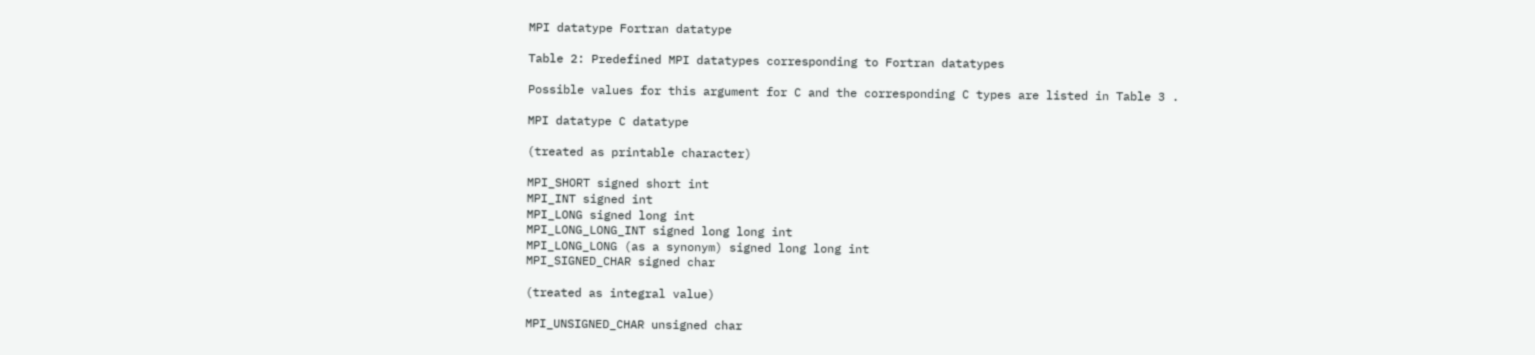MPI datatype Fortran datatype

Table 2: Predefined MPI datatypes corresponding to Fortran datatypes

Possible values for this argument for C and the corresponding C types are listed in Table 3 .

MPI datatype C datatype

(treated as printable character)

MPI_SHORT signed short int
MPI_INT signed int
MPI_LONG signed long int
MPI_LONG_LONG_INT signed long long int
MPI_LONG_LONG (as a synonym) signed long long int
MPI_SIGNED_CHAR signed char

(treated as integral value)

MPI_UNSIGNED_CHAR unsigned char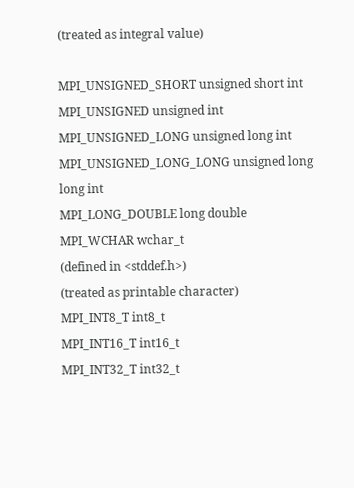(treated as integral value)

MPI_UNSIGNED_SHORT unsigned short int
MPI_UNSIGNED unsigned int
MPI_UNSIGNED_LONG unsigned long int
MPI_UNSIGNED_LONG_LONG unsigned long long int
MPI_LONG_DOUBLE long double
MPI_WCHAR wchar_t
(defined in <stddef.h>)
(treated as printable character)
MPI_INT8_T int8_t
MPI_INT16_T int16_t
MPI_INT32_T int32_t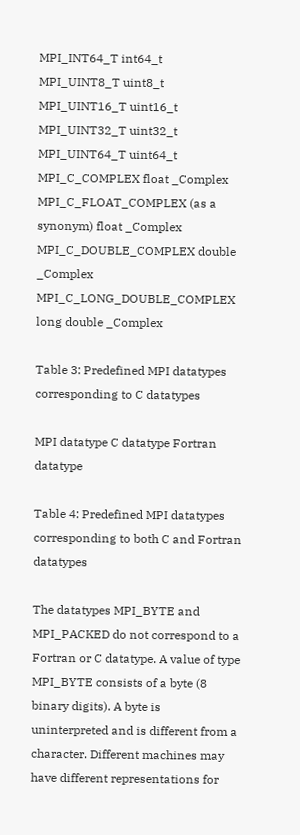MPI_INT64_T int64_t
MPI_UINT8_T uint8_t
MPI_UINT16_T uint16_t
MPI_UINT32_T uint32_t
MPI_UINT64_T uint64_t
MPI_C_COMPLEX float _Complex
MPI_C_FLOAT_COMPLEX (as a synonym) float _Complex
MPI_C_DOUBLE_COMPLEX double _Complex
MPI_C_LONG_DOUBLE_COMPLEX long double _Complex

Table 3: Predefined MPI datatypes corresponding to C datatypes

MPI datatype C datatype Fortran datatype

Table 4: Predefined MPI datatypes corresponding to both C and Fortran datatypes

The datatypes MPI_BYTE and MPI_PACKED do not correspond to a Fortran or C datatype. A value of type MPI_BYTE consists of a byte (8 binary digits). A byte is uninterpreted and is different from a character. Different machines may have different representations for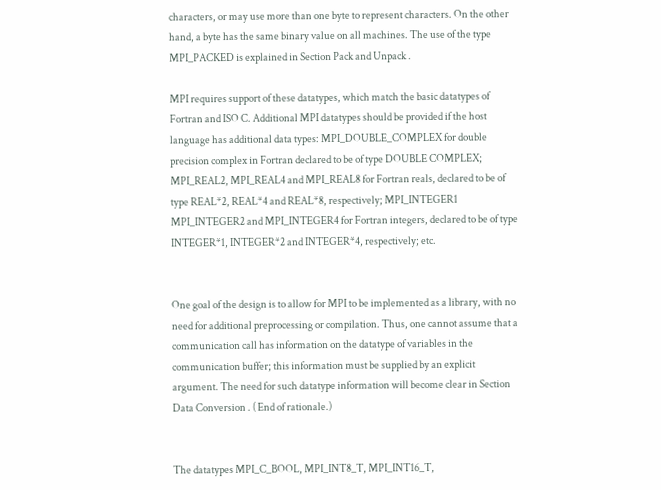characters, or may use more than one byte to represent characters. On the other hand, a byte has the same binary value on all machines. The use of the type MPI_PACKED is explained in Section Pack and Unpack .

MPI requires support of these datatypes, which match the basic datatypes of Fortran and ISO C. Additional MPI datatypes should be provided if the host language has additional data types: MPI_DOUBLE_COMPLEX for double precision complex in Fortran declared to be of type DOUBLE COMPLEX; MPI_REAL2, MPI_REAL4 and MPI_REAL8 for Fortran reals, declared to be of type REAL*2, REAL*4 and REAL*8, respectively; MPI_INTEGER1 MPI_INTEGER2 and MPI_INTEGER4 for Fortran integers, declared to be of type INTEGER*1, INTEGER*2 and INTEGER*4, respectively; etc.


One goal of the design is to allow for MPI to be implemented as a library, with no need for additional preprocessing or compilation. Thus, one cannot assume that a communication call has information on the datatype of variables in the communication buffer; this information must be supplied by an explicit argument. The need for such datatype information will become clear in Section Data Conversion . ( End of rationale.)


The datatypes MPI_C_BOOL, MPI_INT8_T, MPI_INT16_T,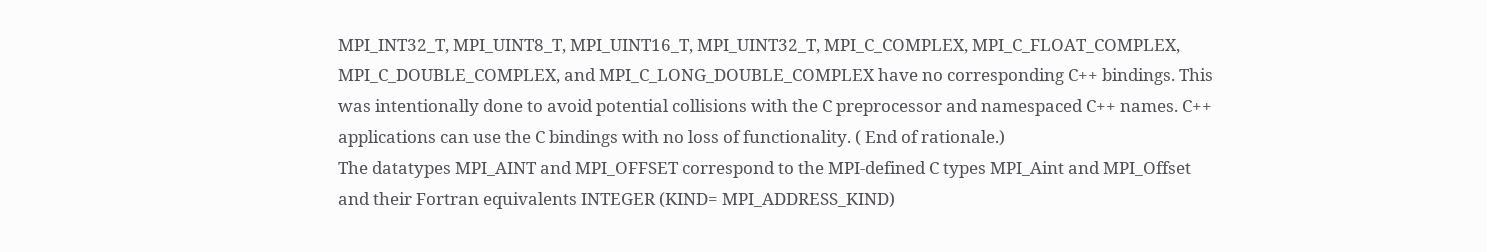MPI_INT32_T, MPI_UINT8_T, MPI_UINT16_T, MPI_UINT32_T, MPI_C_COMPLEX, MPI_C_FLOAT_COMPLEX, MPI_C_DOUBLE_COMPLEX, and MPI_C_LONG_DOUBLE_COMPLEX have no corresponding C++ bindings. This was intentionally done to avoid potential collisions with the C preprocessor and namespaced C++ names. C++ applications can use the C bindings with no loss of functionality. ( End of rationale.)
The datatypes MPI_AINT and MPI_OFFSET correspond to the MPI-defined C types MPI_Aint and MPI_Offset and their Fortran equivalents INTEGER (KIND= MPI_ADDRESS_KIND)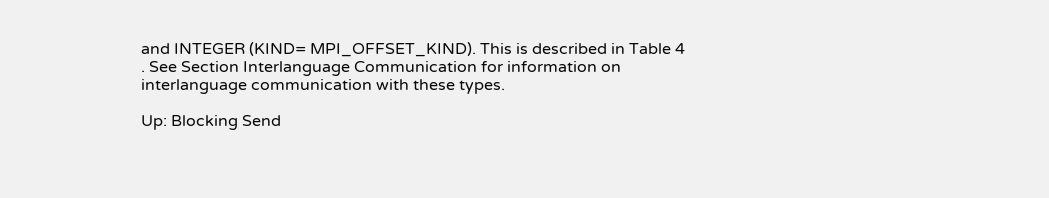and INTEGER (KIND= MPI_OFFSET_KIND). This is described in Table 4 . See Section Interlanguage Communication for information on interlanguage communication with these types.

Up: Blocking Send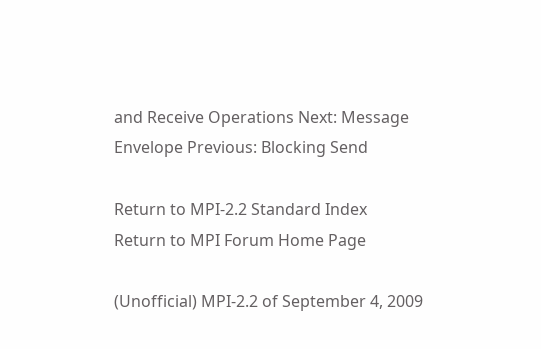and Receive Operations Next: Message Envelope Previous: Blocking Send

Return to MPI-2.2 Standard Index
Return to MPI Forum Home Page

(Unofficial) MPI-2.2 of September 4, 2009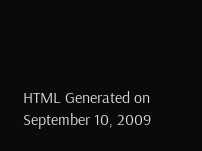HTML Generated on September 10, 2009